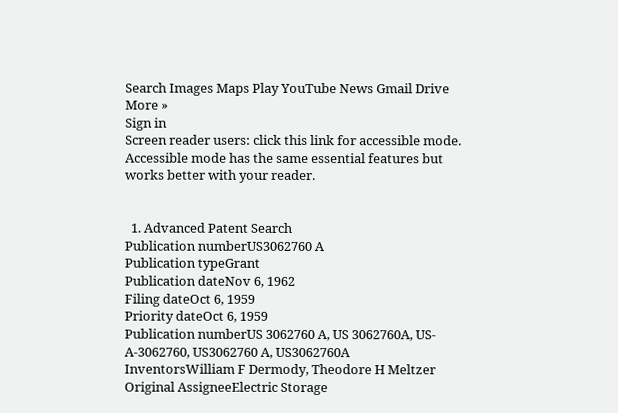Search Images Maps Play YouTube News Gmail Drive More »
Sign in
Screen reader users: click this link for accessible mode. Accessible mode has the same essential features but works better with your reader.


  1. Advanced Patent Search
Publication numberUS3062760 A
Publication typeGrant
Publication dateNov 6, 1962
Filing dateOct 6, 1959
Priority dateOct 6, 1959
Publication numberUS 3062760 A, US 3062760A, US-A-3062760, US3062760 A, US3062760A
InventorsWilliam F Dermody, Theodore H Meltzer
Original AssigneeElectric Storage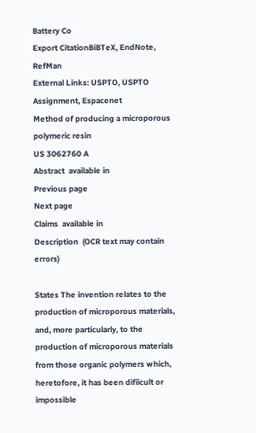Battery Co
Export CitationBiBTeX, EndNote, RefMan
External Links: USPTO, USPTO Assignment, Espacenet
Method of producing a microporous polymeric resin
US 3062760 A
Abstract  available in
Previous page
Next page
Claims  available in
Description  (OCR text may contain errors)

States The invention relates to the production of microporous materials, and, more particularly, to the production of microporous materials from those organic polymers which, heretofore, it has been difiicult or impossible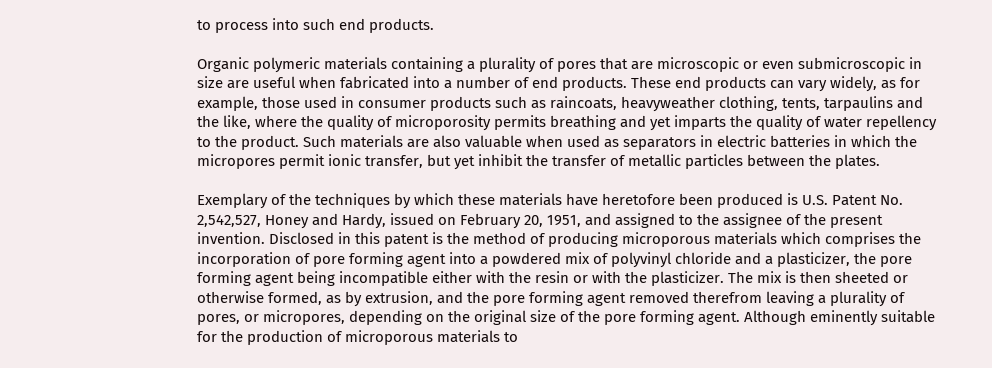to process into such end products.

Organic polymeric materials containing a plurality of pores that are microscopic or even submicroscopic in size are useful when fabricated into a number of end products. These end products can vary widely, as for example, those used in consumer products such as raincoats, heavyweather clothing, tents, tarpaulins and the like, where the quality of microporosity permits breathing and yet imparts the quality of water repellency to the product. Such materials are also valuable when used as separators in electric batteries in which the micropores permit ionic transfer, but yet inhibit the transfer of metallic particles between the plates.

Exemplary of the techniques by which these materials have heretofore been produced is U.S. Patent No. 2,542,527, Honey and Hardy, issued on February 20, 1951, and assigned to the assignee of the present invention. Disclosed in this patent is the method of producing microporous materials which comprises the incorporation of pore forming agent into a powdered mix of polyvinyl chloride and a plasticizer, the pore forming agent being incompatible either with the resin or with the plasticizer. The mix is then sheeted or otherwise formed, as by extrusion, and the pore forming agent removed therefrom leaving a plurality of pores, or micropores, depending on the original size of the pore forming agent. Although eminently suitable for the production of microporous materials to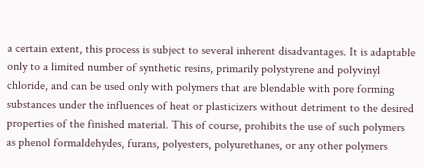a certain extent, this process is subject to several inherent disadvantages. It is adaptable only to a limited number of synthetic resins, primarily polystyrene and polyvinyl chloride, and can be used only with polymers that are blendable with pore forming substances under the influences of heat or plasticizers without detriment to the desired properties of the finished material. This of course, prohibits the use of such polymers as phenol formaldehydes, furans, polyesters, polyurethanes, or any other polymers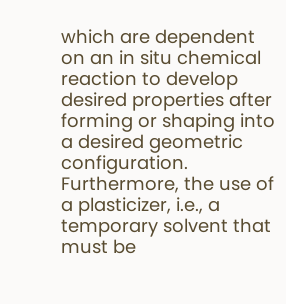which are dependent on an in situ chemical reaction to develop desired properties after forming or shaping into a desired geometric configuration. Furthermore, the use of a plasticizer, i.e., a temporary solvent that must be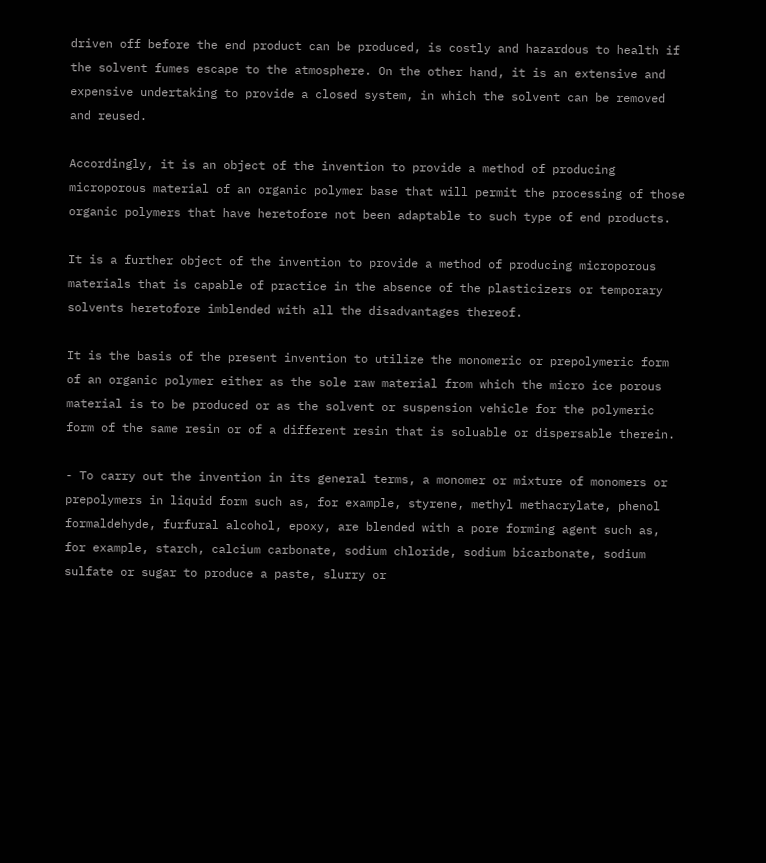driven off before the end product can be produced, is costly and hazardous to health if the solvent fumes escape to the atmosphere. On the other hand, it is an extensive and expensive undertaking to provide a closed system, in which the solvent can be removed and reused.

Accordingly, it is an object of the invention to provide a method of producing microporous material of an organic polymer base that will permit the processing of those organic polymers that have heretofore not been adaptable to such type of end products.

It is a further object of the invention to provide a method of producing microporous materials that is capable of practice in the absence of the plasticizers or temporary solvents heretofore imblended with all the disadvantages thereof.

It is the basis of the present invention to utilize the monomeric or prepolymeric form of an organic polymer either as the sole raw material from which the micro ice porous material is to be produced or as the solvent or suspension vehicle for the polymeric form of the same resin or of a different resin that is soluable or dispersable therein.

- To carry out the invention in its general terms, a monomer or mixture of monomers or prepolymers in liquid form such as, for example, styrene, methyl methacrylate, phenol formaldehyde, furfural alcohol, epoxy, are blended with a pore forming agent such as, for example, starch, calcium carbonate, sodium chloride, sodium bicarbonate, sodium sulfate or sugar to produce a paste, slurry or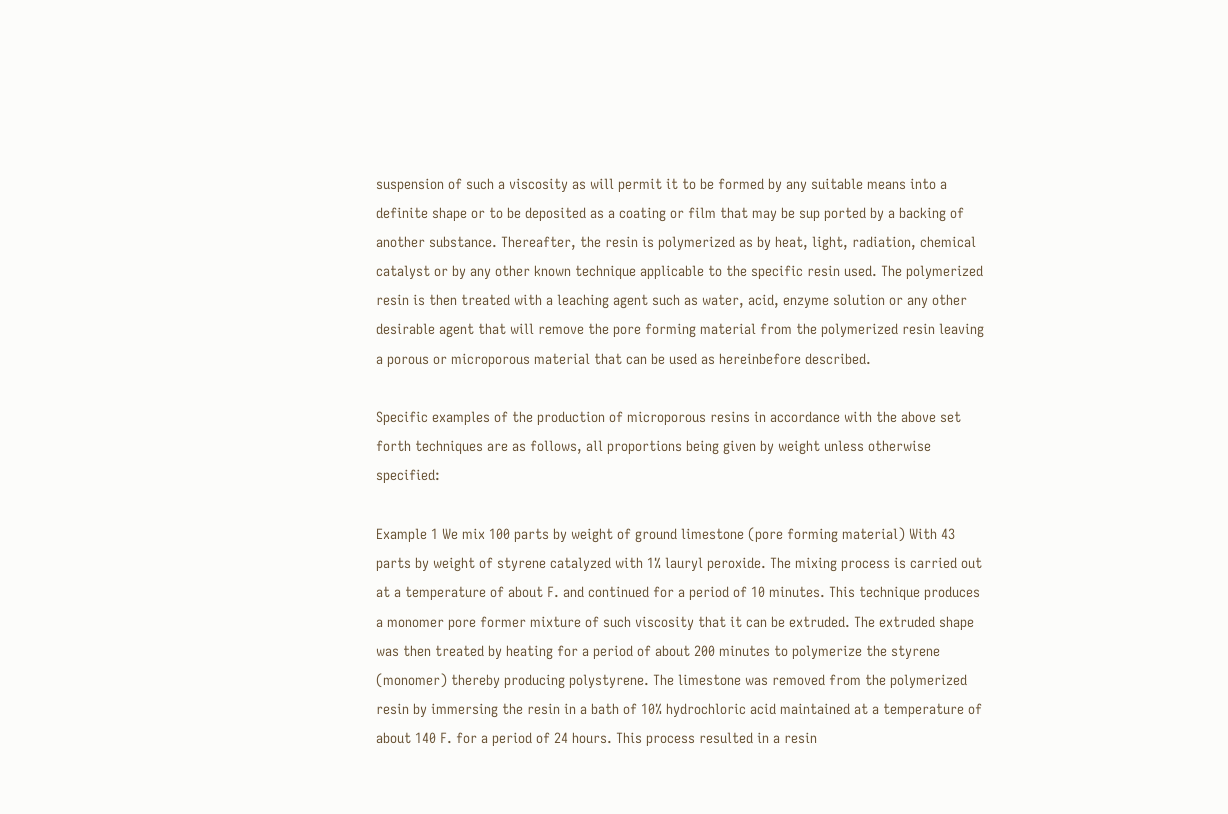suspension of such a viscosity as will permit it to be formed by any suitable means into a definite shape or to be deposited as a coating or film that may be sup ported by a backing of another substance. Thereafter, the resin is polymerized as by heat, light, radiation, chemical catalyst or by any other known technique applicable to the specific resin used. The polymerized resin is then treated with a leaching agent such as water, acid, enzyme solution or any other desirable agent that will remove the pore forming material from the polymerized resin leaving a porous or microporous material that can be used as hereinbefore described.

Specific examples of the production of microporous resins in accordance with the above set forth techniques are as follows, all proportions being given by weight unless otherwise specified:

Example 1 We mix 100 parts by weight of ground limestone (pore forming material) With 43 parts by weight of styrene catalyzed with 1% lauryl peroxide. The mixing process is carried out at a temperature of about F. and continued for a period of 10 minutes. This technique produces a monomer pore former mixture of such viscosity that it can be extruded. The extruded shape was then treated by heating for a period of about 200 minutes to polymerize the styrene (monomer) thereby producing polystyrene. The limestone was removed from the polymerized resin by immersing the resin in a bath of 10% hydrochloric acid maintained at a temperature of about 140 F. for a period of 24 hours. This process resulted in a resin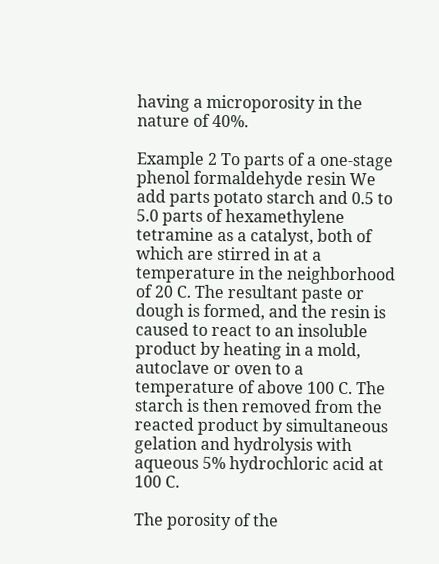having a microporosity in the nature of 40%.

Example 2 To parts of a one-stage phenol formaldehyde resin We add parts potato starch and 0.5 to 5.0 parts of hexamethylene tetramine as a catalyst, both of which are stirred in at a temperature in the neighborhood of 20 C. The resultant paste or dough is formed, and the resin is caused to react to an insoluble product by heating in a mold, autoclave or oven to a temperature of above 100 C. The starch is then removed from the reacted product by simultaneous gelation and hydrolysis with aqueous 5% hydrochloric acid at 100 C.

The porosity of the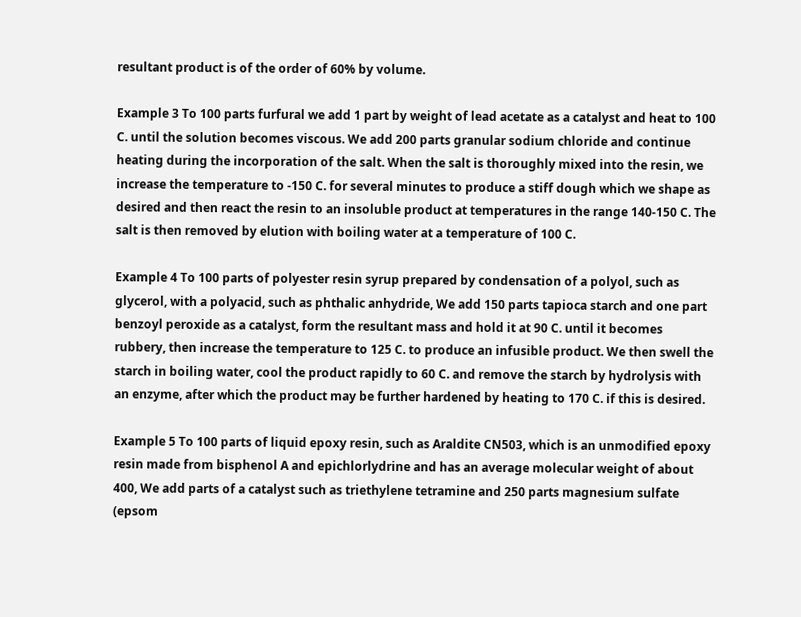resultant product is of the order of 60% by volume.

Example 3 To 100 parts furfural we add 1 part by weight of lead acetate as a catalyst and heat to 100 C. until the solution becomes viscous. We add 200 parts granular sodium chloride and continue heating during the incorporation of the salt. When the salt is thoroughly mixed into the resin, we increase the temperature to -150 C. for several minutes to produce a stiff dough which we shape as desired and then react the resin to an insoluble product at temperatures in the range 140-150 C. The salt is then removed by elution with boiling water at a temperature of 100 C.

Example 4 To 100 parts of polyester resin syrup prepared by condensation of a polyol, such as glycerol, with a polyacid, such as phthalic anhydride, We add 150 parts tapioca starch and one part benzoyl peroxide as a catalyst, form the resultant mass and hold it at 90 C. until it becomes rubbery, then increase the temperature to 125 C. to produce an infusible product. We then swell the starch in boiling water, cool the product rapidly to 60 C. and remove the starch by hydrolysis with an enzyme, after which the product may be further hardened by heating to 170 C. if this is desired.

Example 5 To 100 parts of liquid epoxy resin, such as Araldite CN503, which is an unmodified epoxy resin made from bisphenol A and epichlorlydrine and has an average molecular weight of about 400, We add parts of a catalyst such as triethylene tetramine and 250 parts magnesium sulfate (epsom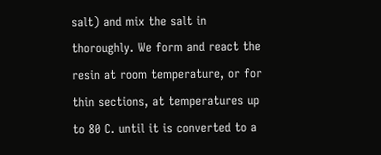salt) and mix the salt in thoroughly. We form and react the resin at room temperature, or for thin sections, at temperatures up to 80 C. until it is converted to a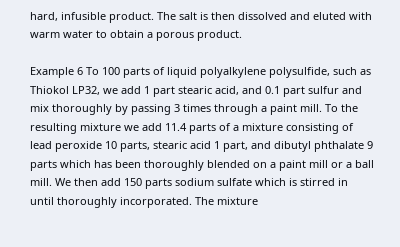hard, infusible product. The salt is then dissolved and eluted with warm water to obtain a porous product.

Example 6 To 100 parts of liquid polyalkylene polysulfide, such as Thiokol LP32, we add 1 part stearic acid, and 0.1 part sulfur and mix thoroughly by passing 3 times through a paint mill. To the resulting mixture we add 11.4 parts of a mixture consisting of lead peroxide 10 parts, stearic acid 1 part, and dibutyl phthalate 9 parts which has been thoroughly blended on a paint mill or a ball mill. We then add 150 parts sodium sulfate which is stirred in until thoroughly incorporated. The mixture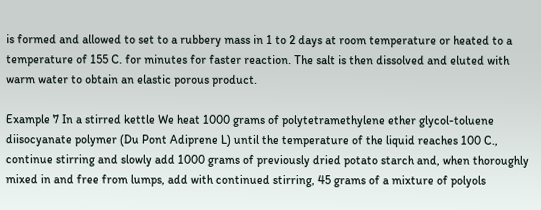is formed and allowed to set to a rubbery mass in 1 to 2 days at room temperature or heated to a temperature of 155 C. for minutes for faster reaction. The salt is then dissolved and eluted with warm water to obtain an elastic porous product.

Example 7 In a stirred kettle We heat 1000 grams of polytetramethylene ether glycol-toluene diisocyanate polymer (Du Pont Adiprene L) until the temperature of the liquid reaches 100 C., continue stirring and slowly add 1000 grams of previously dried potato starch and, when thoroughly mixed in and free from lumps, add with continued stirring, 45 grams of a mixture of polyols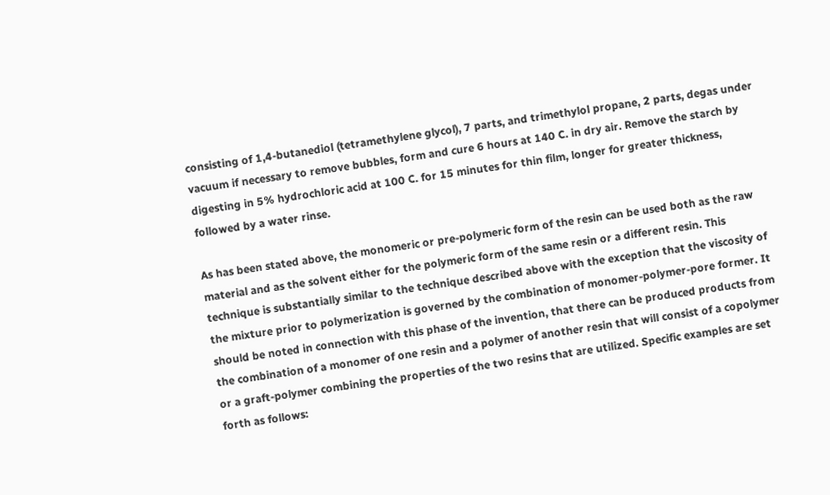consisting of 1,4-butanediol (tetramethylene glycol), 7 parts, and trimethylol propane, 2 parts, degas under vacuum if necessary to remove bubbles, form and cure 6 hours at 140 C. in dry air. Remove the starch by digesting in 5% hydrochloric acid at 100 C. for 15 minutes for thin film, longer for greater thickness, followed by a water rinse.

As has been stated above, the monomeric or pre-polymeric form of the resin can be used both as the raw material and as the solvent either for the polymeric form of the same resin or a different resin. This technique is substantially similar to the technique described above with the exception that the viscosity of the mixture prior to polymerization is governed by the combination of monomer-polymer-pore former. It should be noted in connection with this phase of the invention, that there can be produced products from the combination of a monomer of one resin and a polymer of another resin that will consist of a copolymer or a graft-polymer combining the properties of the two resins that are utilized. Specific examples are set forth as follows: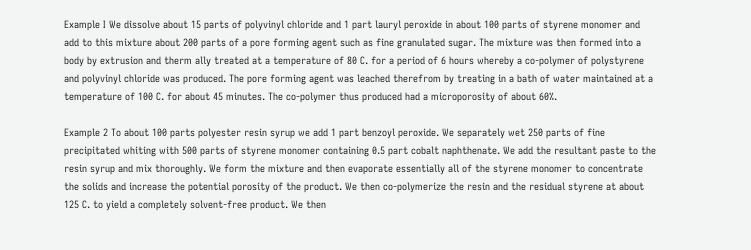Example I We dissolve about 15 parts of polyvinyl chloride and 1 part lauryl peroxide in about 100 parts of styrene monomer and add to this mixture about 200 parts of a pore forming agent such as fine granulated sugar. The mixture was then formed into a body by extrusion and therm ally treated at a temperature of 80 C. for a period of 6 hours whereby a co-polymer of polystyrene and polyvinyl chloride was produced. The pore forming agent was leached therefrom by treating in a bath of water maintained at a temperature of 100 C. for about 45 minutes. The co-polymer thus produced had a microporosity of about 60%.

Example 2 To about 100 parts polyester resin syrup we add 1 part benzoyl peroxide. We separately wet 250 parts of fine precipitated whiting with 500 parts of styrene monomer containing 0.5 part cobalt naphthenate. We add the resultant paste to the resin syrup and mix thoroughly. We form the mixture and then evaporate essentially all of the styrene monomer to concentrate the solids and increase the potential porosity of the product. We then co-polymerize the resin and the residual styrene at about 125 C. to yield a completely solvent-free product. We then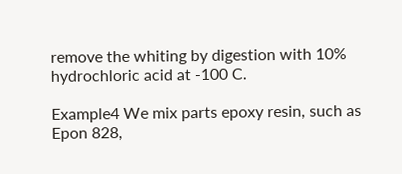remove the whiting by digestion with 10% hydrochloric acid at -100 C.

Example4 We mix parts epoxy resin, such as Epon 828,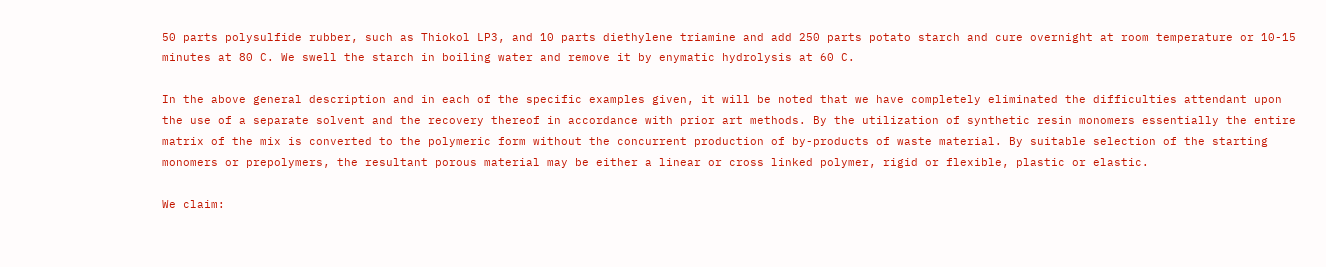50 parts polysulfide rubber, such as Thiokol LP3, and 10 parts diethylene triamine and add 250 parts potato starch and cure overnight at room temperature or 10-15 minutes at 80 C. We swell the starch in boiling water and remove it by enymatic hydrolysis at 60 C.

In the above general description and in each of the specific examples given, it will be noted that we have completely eliminated the difficulties attendant upon the use of a separate solvent and the recovery thereof in accordance with prior art methods. By the utilization of synthetic resin monomers essentially the entire matrix of the mix is converted to the polymeric form without the concurrent production of by-products of waste material. By suitable selection of the starting monomers or prepolymers, the resultant porous material may be either a linear or cross linked polymer, rigid or flexible, plastic or elastic.

We claim: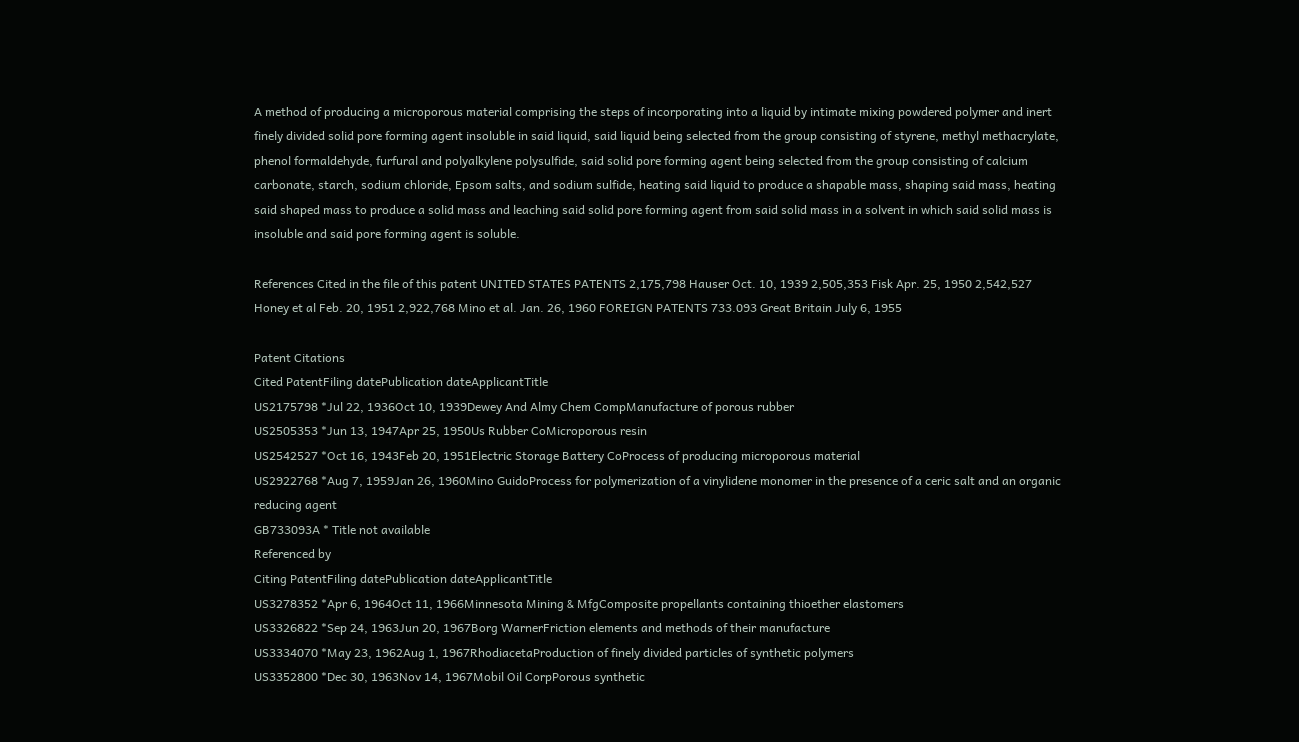A method of producing a microporous material comprising the steps of incorporating into a liquid by intimate mixing powdered polymer and inert finely divided solid pore forming agent insoluble in said liquid, said liquid being selected from the group consisting of styrene, methyl methacrylate, phenol formaldehyde, furfural and polyalkylene polysulfide, said solid pore forming agent being selected from the group consisting of calcium carbonate, starch, sodium chloride, Epsom salts, and sodium sulfide, heating said liquid to produce a shapable mass, shaping said mass, heating said shaped mass to produce a solid mass and leaching said solid pore forming agent from said solid mass in a solvent in which said solid mass is insoluble and said pore forming agent is soluble.

References Cited in the file of this patent UNITED STATES PATENTS 2,175,798 Hauser Oct. 10, 1939 2,505,353 Fisk Apr. 25, 1950 2,542,527 Honey et al Feb. 20, 1951 2,922,768 Mino et al. Jan. 26, 1960 FOREIGN PATENTS 733.093 Great Britain July 6, 1955

Patent Citations
Cited PatentFiling datePublication dateApplicantTitle
US2175798 *Jul 22, 1936Oct 10, 1939Dewey And Almy Chem CompManufacture of porous rubber
US2505353 *Jun 13, 1947Apr 25, 1950Us Rubber CoMicroporous resin
US2542527 *Oct 16, 1943Feb 20, 1951Electric Storage Battery CoProcess of producing microporous material
US2922768 *Aug 7, 1959Jan 26, 1960Mino GuidoProcess for polymerization of a vinylidene monomer in the presence of a ceric salt and an organic reducing agent
GB733093A * Title not available
Referenced by
Citing PatentFiling datePublication dateApplicantTitle
US3278352 *Apr 6, 1964Oct 11, 1966Minnesota Mining & MfgComposite propellants containing thioether elastomers
US3326822 *Sep 24, 1963Jun 20, 1967Borg WarnerFriction elements and methods of their manufacture
US3334070 *May 23, 1962Aug 1, 1967RhodiacetaProduction of finely divided particles of synthetic polymers
US3352800 *Dec 30, 1963Nov 14, 1967Mobil Oil CorpPorous synthetic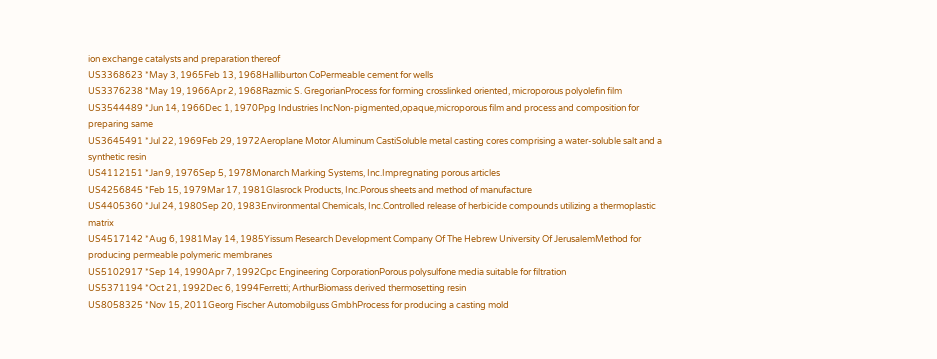ion exchange catalysts and preparation thereof
US3368623 *May 3, 1965Feb 13, 1968Halliburton CoPermeable cement for wells
US3376238 *May 19, 1966Apr 2, 1968Razmic S. GregorianProcess for forming crosslinked oriented, microporous polyolefin film
US3544489 *Jun 14, 1966Dec 1, 1970Ppg Industries IncNon-pigmented,opaque,microporous film and process and composition for preparing same
US3645491 *Jul 22, 1969Feb 29, 1972Aeroplane Motor Aluminum CastiSoluble metal casting cores comprising a water-soluble salt and a synthetic resin
US4112151 *Jan 9, 1976Sep 5, 1978Monarch Marking Systems, Inc.Impregnating porous articles
US4256845 *Feb 15, 1979Mar 17, 1981Glasrock Products, Inc.Porous sheets and method of manufacture
US4405360 *Jul 24, 1980Sep 20, 1983Environmental Chemicals, Inc.Controlled release of herbicide compounds utilizing a thermoplastic matrix
US4517142 *Aug 6, 1981May 14, 1985Yissum Research Development Company Of The Hebrew University Of JerusalemMethod for producing permeable polymeric membranes
US5102917 *Sep 14, 1990Apr 7, 1992Cpc Engineering CorporationPorous polysulfone media suitable for filtration
US5371194 *Oct 21, 1992Dec 6, 1994Ferretti; ArthurBiomass derived thermosetting resin
US8058325 *Nov 15, 2011Georg Fischer Automobilguss GmbhProcess for producing a casting mold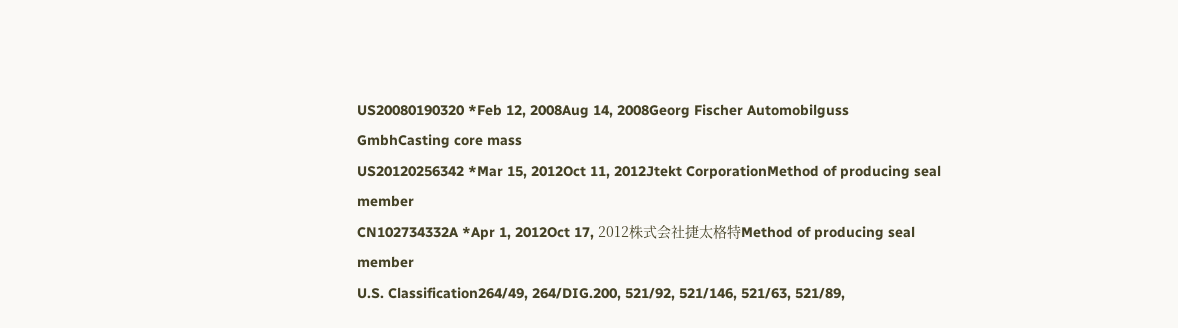US20080190320 *Feb 12, 2008Aug 14, 2008Georg Fischer Automobilguss GmbhCasting core mass
US20120256342 *Mar 15, 2012Oct 11, 2012Jtekt CorporationMethod of producing seal member
CN102734332A *Apr 1, 2012Oct 17, 2012株式会社捷太格特Method of producing seal member
U.S. Classification264/49, 264/DIG.200, 521/92, 521/146, 521/63, 521/89,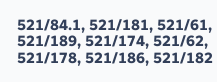521/84.1, 521/181, 521/61, 521/189, 521/174, 521/62, 521/178, 521/186, 521/182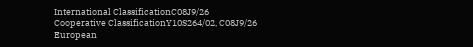International ClassificationC08J9/26
Cooperative ClassificationY10S264/02, C08J9/26
European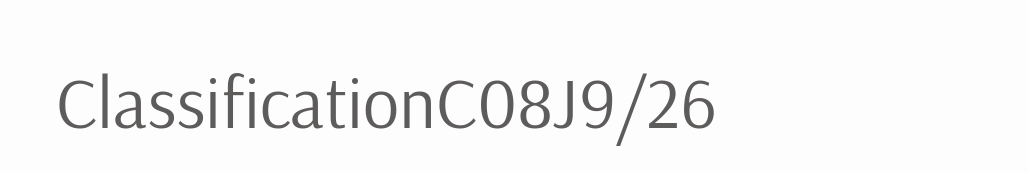ClassificationC08J9/26